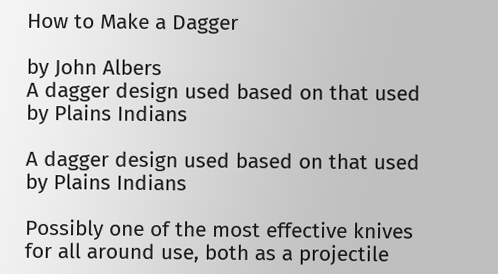How to Make a Dagger

by John Albers
A dagger design used based on that used by Plains Indians

A dagger design used based on that used by Plains Indians

Possibly one of the most effective knives for all around use, both as a projectile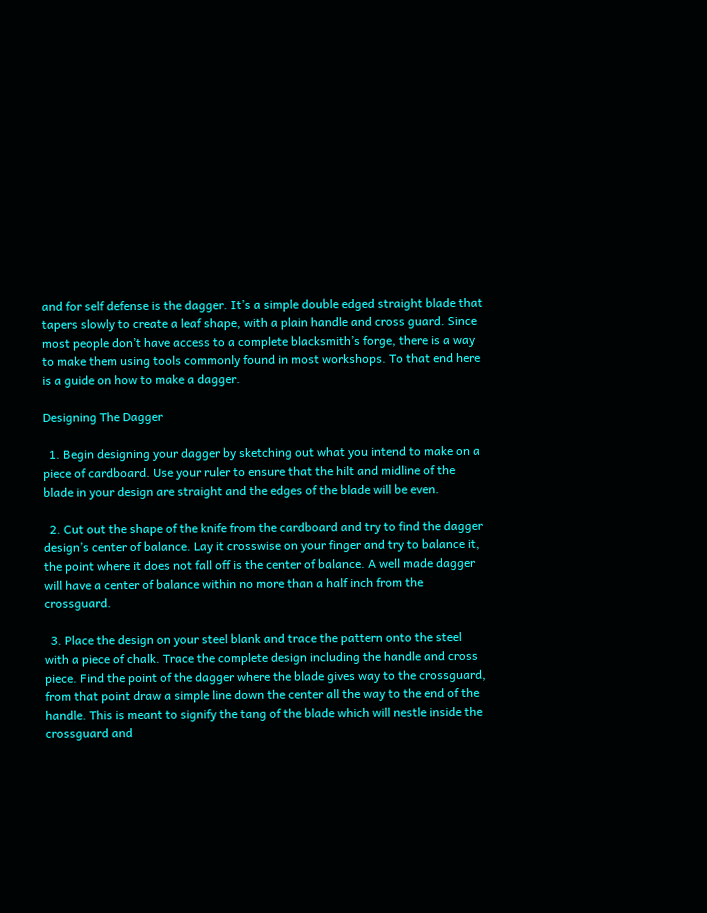and for self defense is the dagger. It’s a simple double edged straight blade that tapers slowly to create a leaf shape, with a plain handle and cross guard. Since most people don’t have access to a complete blacksmith’s forge, there is a way to make them using tools commonly found in most workshops. To that end here is a guide on how to make a dagger.

Designing The Dagger

  1. Begin designing your dagger by sketching out what you intend to make on a piece of cardboard. Use your ruler to ensure that the hilt and midline of the blade in your design are straight and the edges of the blade will be even.

  2. Cut out the shape of the knife from the cardboard and try to find the dagger design’s center of balance. Lay it crosswise on your finger and try to balance it, the point where it does not fall off is the center of balance. A well made dagger will have a center of balance within no more than a half inch from the crossguard.

  3. Place the design on your steel blank and trace the pattern onto the steel with a piece of chalk. Trace the complete design including the handle and cross piece. Find the point of the dagger where the blade gives way to the crossguard, from that point draw a simple line down the center all the way to the end of the handle. This is meant to signify the tang of the blade which will nestle inside the crossguard and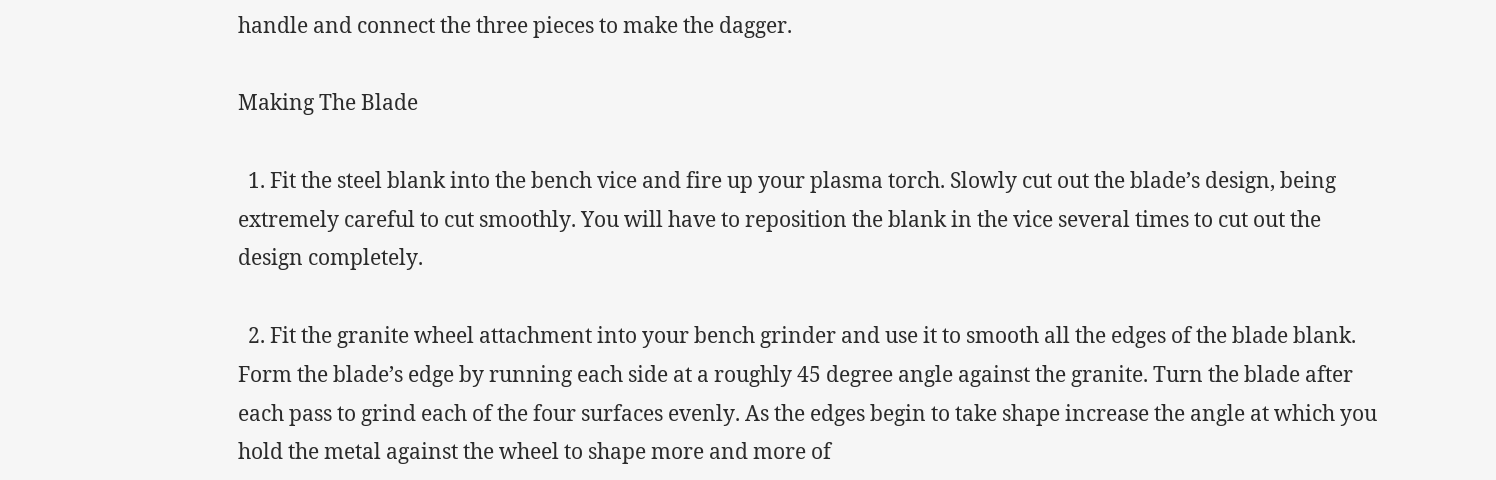handle and connect the three pieces to make the dagger.

Making The Blade

  1. Fit the steel blank into the bench vice and fire up your plasma torch. Slowly cut out the blade’s design, being extremely careful to cut smoothly. You will have to reposition the blank in the vice several times to cut out the design completely.

  2. Fit the granite wheel attachment into your bench grinder and use it to smooth all the edges of the blade blank. Form the blade’s edge by running each side at a roughly 45 degree angle against the granite. Turn the blade after each pass to grind each of the four surfaces evenly. As the edges begin to take shape increase the angle at which you hold the metal against the wheel to shape more and more of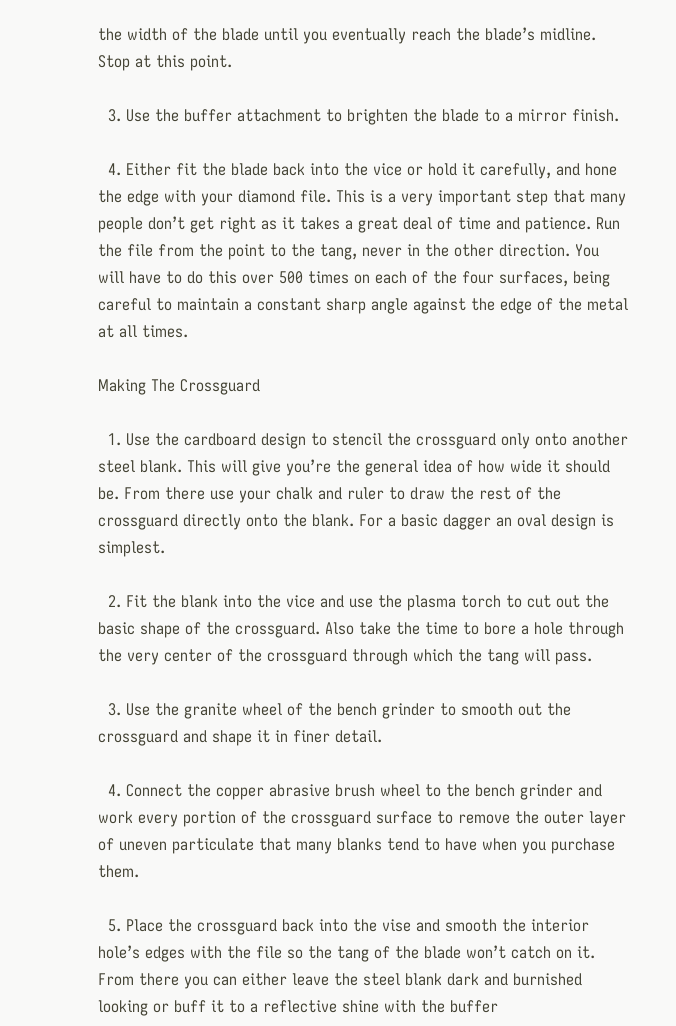the width of the blade until you eventually reach the blade’s midline. Stop at this point.

  3. Use the buffer attachment to brighten the blade to a mirror finish.

  4. Either fit the blade back into the vice or hold it carefully, and hone the edge with your diamond file. This is a very important step that many people don’t get right as it takes a great deal of time and patience. Run the file from the point to the tang, never in the other direction. You will have to do this over 500 times on each of the four surfaces, being careful to maintain a constant sharp angle against the edge of the metal at all times.

Making The Crossguard

  1. Use the cardboard design to stencil the crossguard only onto another steel blank. This will give you’re the general idea of how wide it should be. From there use your chalk and ruler to draw the rest of the crossguard directly onto the blank. For a basic dagger an oval design is simplest.

  2. Fit the blank into the vice and use the plasma torch to cut out the basic shape of the crossguard. Also take the time to bore a hole through the very center of the crossguard through which the tang will pass.

  3. Use the granite wheel of the bench grinder to smooth out the crossguard and shape it in finer detail.

  4. Connect the copper abrasive brush wheel to the bench grinder and work every portion of the crossguard surface to remove the outer layer of uneven particulate that many blanks tend to have when you purchase them.

  5. Place the crossguard back into the vise and smooth the interior hole’s edges with the file so the tang of the blade won’t catch on it. From there you can either leave the steel blank dark and burnished looking or buff it to a reflective shine with the buffer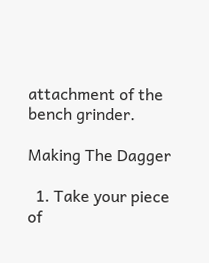attachment of the bench grinder.

Making The Dagger

  1. Take your piece of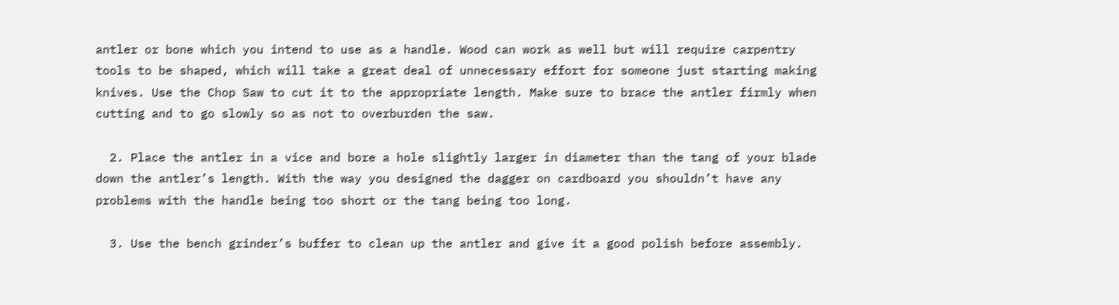antler or bone which you intend to use as a handle. Wood can work as well but will require carpentry tools to be shaped, which will take a great deal of unnecessary effort for someone just starting making knives. Use the Chop Saw to cut it to the appropriate length. Make sure to brace the antler firmly when cutting and to go slowly so as not to overburden the saw.

  2. Place the antler in a vice and bore a hole slightly larger in diameter than the tang of your blade down the antler’s length. With the way you designed the dagger on cardboard you shouldn’t have any problems with the handle being too short or the tang being too long.

  3. Use the bench grinder’s buffer to clean up the antler and give it a good polish before assembly.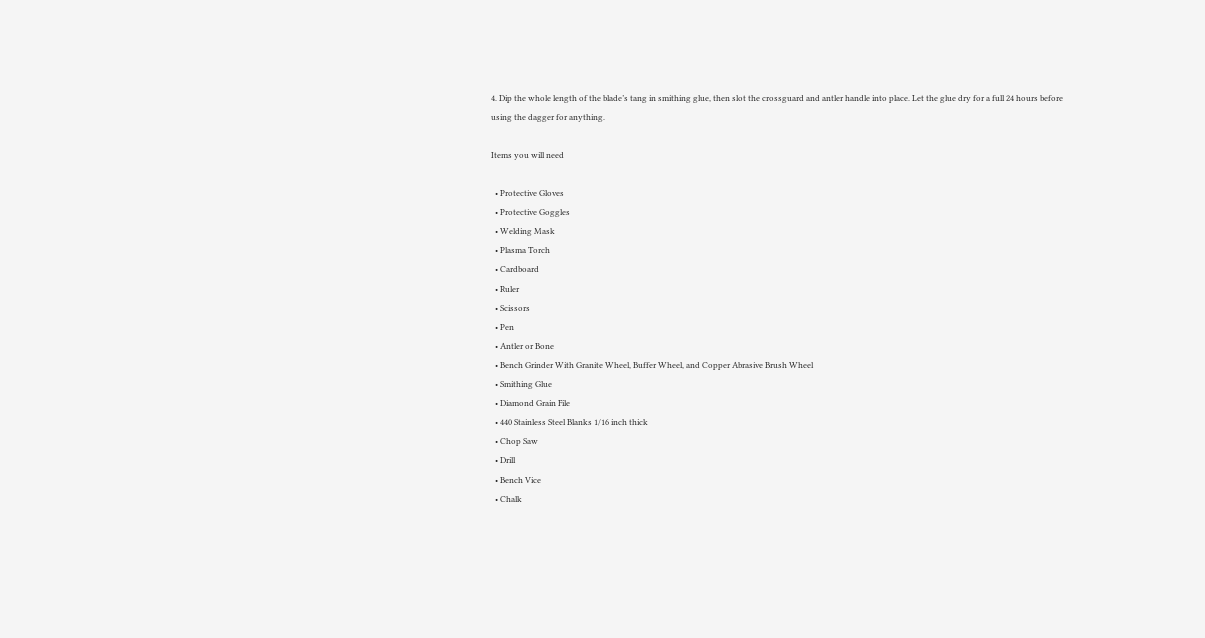4. Dip the whole length of the blade’s tang in smithing glue, then slot the crossguard and antler handle into place. Let the glue dry for a full 24 hours before using the dagger for anything.

Items you will need

  • Protective Gloves
  • Protective Goggles
  • Welding Mask
  • Plasma Torch
  • Cardboard
  • Ruler
  • Scissors
  • Pen
  • Antler or Bone
  • Bench Grinder With Granite Wheel, Buffer Wheel, and Copper Abrasive Brush Wheel
  • Smithing Glue
  • Diamond Grain File
  • 440 Stainless Steel Blanks 1/16 inch thick
  • Chop Saw
  • Drill
  • Bench Vice
  • Chalk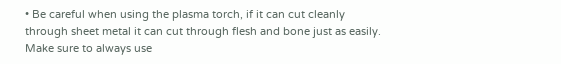• Be careful when using the plasma torch, if it can cut cleanly through sheet metal it can cut through flesh and bone just as easily. Make sure to always use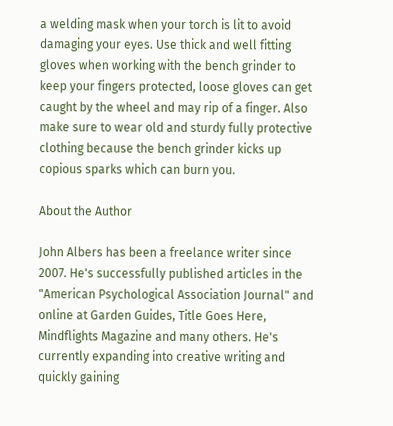a welding mask when your torch is lit to avoid damaging your eyes. Use thick and well fitting gloves when working with the bench grinder to keep your fingers protected, loose gloves can get caught by the wheel and may rip of a finger. Also make sure to wear old and sturdy fully protective clothing because the bench grinder kicks up copious sparks which can burn you.

About the Author

John Albers has been a freelance writer since 2007. He's successfully published articles in the "American Psychological Association Journal" and online at Garden Guides, Title Goes Here, Mindflights Magazine and many others. He's currently expanding into creative writing and quickly gaining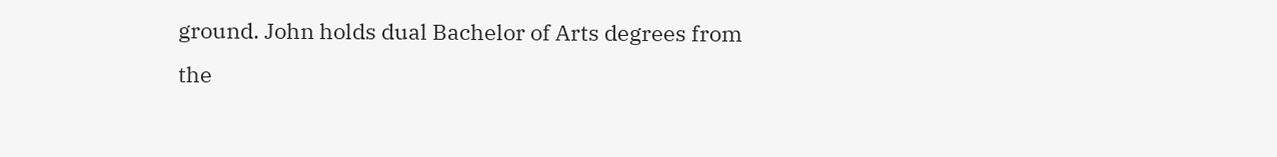ground. John holds dual Bachelor of Arts degrees from the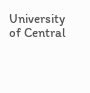University of Central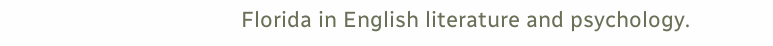Florida in English literature and psychology.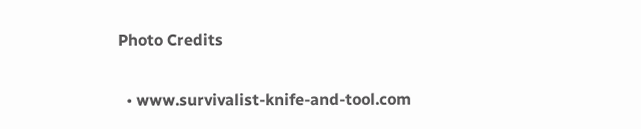Photo Credits

  • www.survivalist-knife-and-tool.com